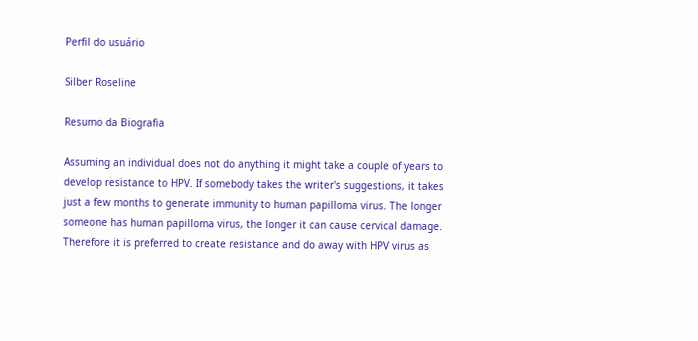Perfil do usuário

Silber Roseline

Resumo da Biografia

Assuming an individual does not do anything it might take a couple of years to develop resistance to HPV. If somebody takes the writer's suggestions, it takes just a few months to generate immunity to human papilloma virus. The longer someone has human papilloma virus, the longer it can cause cervical damage. Therefore it is preferred to create resistance and do away with HPV virus as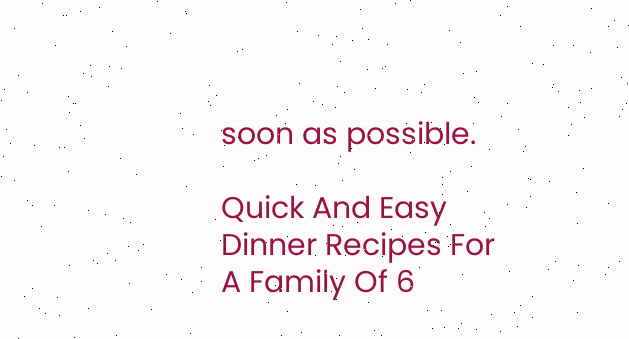soon as possible.

Quick And Easy Dinner Recipes For A Family Of 6